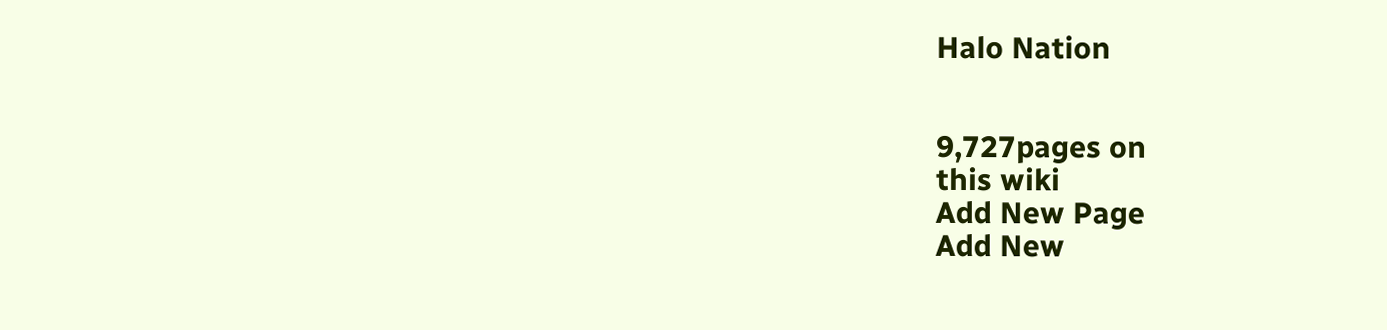Halo Nation


9,727pages on
this wiki
Add New Page
Add New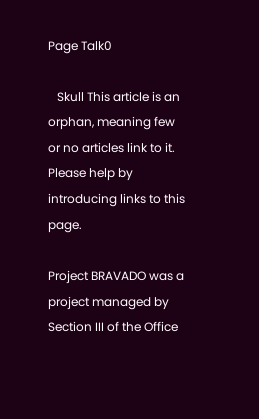Page Talk0

   Skull This article is an orphan, meaning few or no articles link to it.
Please help by introducing links to this page.

Project BRAVADO was a project managed by Section III of the Office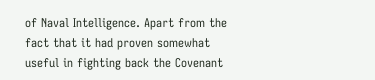of Naval Intelligence. Apart from the fact that it had proven somewhat useful in fighting back the Covenant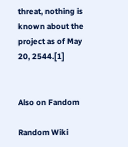threat, nothing is known about the project as of May 20, 2544.[1]


Also on Fandom

Random Wiki